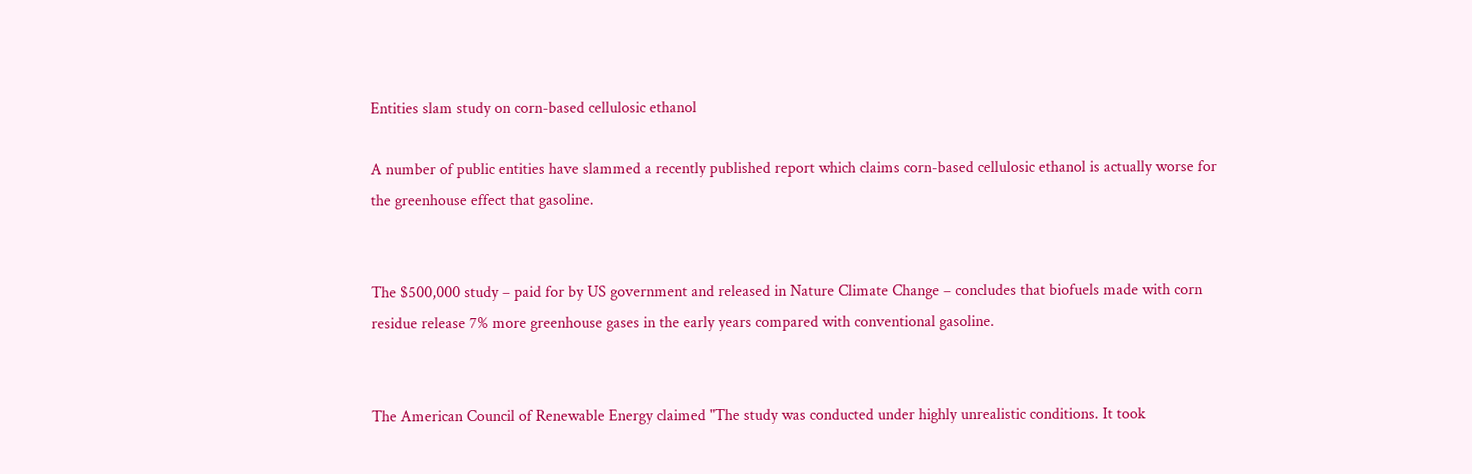Entities slam study on corn-based cellulosic ethanol

A number of public entities have slammed a recently published report which claims corn-based cellulosic ethanol is actually worse for the greenhouse effect that gasoline.


The $500,000 study – paid for by US government and released in Nature Climate Change – concludes that biofuels made with corn residue release 7% more greenhouse gases in the early years compared with conventional gasoline.


The American Council of Renewable Energy claimed "The study was conducted under highly unrealistic conditions. It took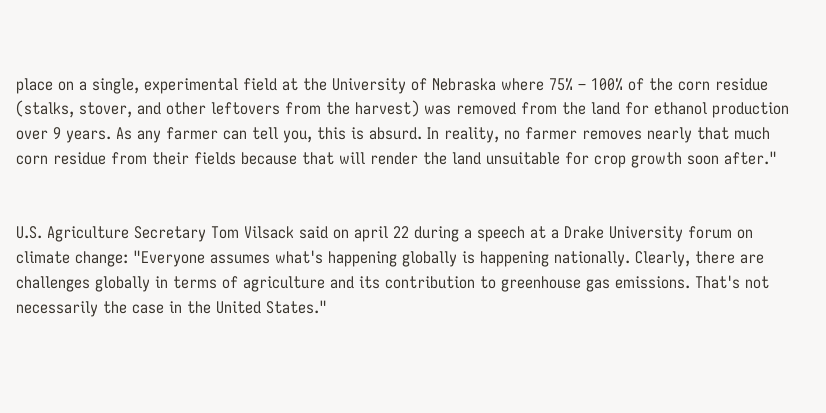place on a single, experimental field at the University of Nebraska where 75% – 100% of the corn residue (stalks, stover, and other leftovers from the harvest) was removed from the land for ethanol production over 9 years. As any farmer can tell you, this is absurd. In reality, no farmer removes nearly that much corn residue from their fields because that will render the land unsuitable for crop growth soon after."


U.S. Agriculture Secretary Tom Vilsack said on april 22 during a speech at a Drake University forum on climate change: "Everyone assumes what's happening globally is happening nationally. Clearly, there are challenges globally in terms of agriculture and its contribution to greenhouse gas emissions. That's not necessarily the case in the United States."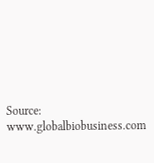Source: www.globalbiobusiness.com